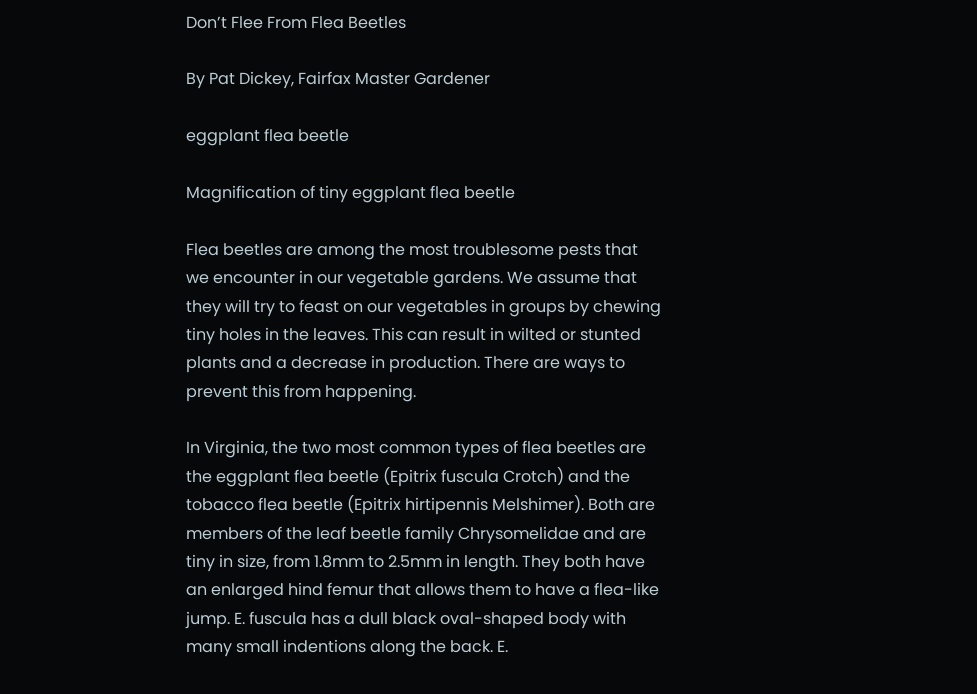Don’t Flee From Flea Beetles

By Pat Dickey, Fairfax Master Gardener

eggplant flea beetle

Magnification of tiny eggplant flea beetle

Flea beetles are among the most troublesome pests that we encounter in our vegetable gardens. We assume that they will try to feast on our vegetables in groups by chewing tiny holes in the leaves. This can result in wilted or stunted plants and a decrease in production. There are ways to prevent this from happening.

In Virginia, the two most common types of flea beetles are the eggplant flea beetle (Epitrix fuscula Crotch) and the tobacco flea beetle (Epitrix hirtipennis Melshimer). Both are members of the leaf beetle family Chrysomelidae and are tiny in size, from 1.8mm to 2.5mm in length. They both have an enlarged hind femur that allows them to have a flea-like jump. E. fuscula has a dull black oval-shaped body with many small indentions along the back. E.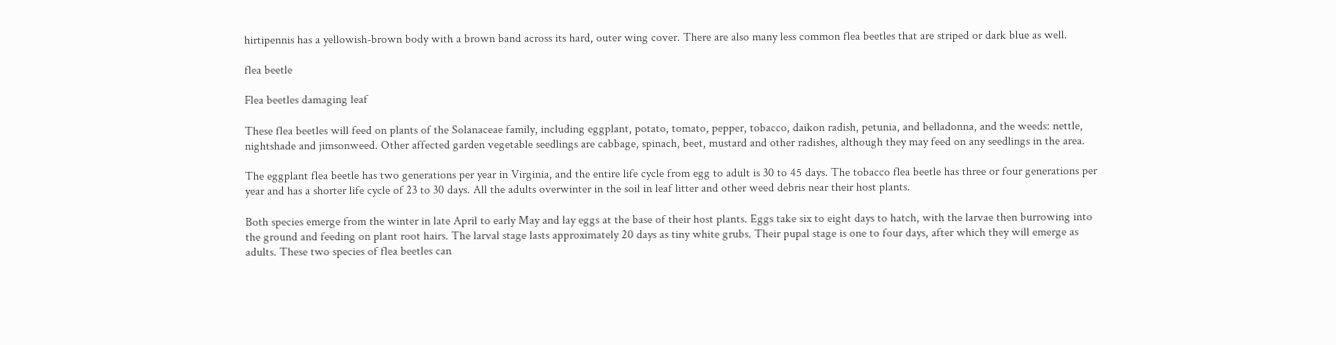hirtipennis has a yellowish-brown body with a brown band across its hard, outer wing cover. There are also many less common flea beetles that are striped or dark blue as well.

flea beetle

Flea beetles damaging leaf

These flea beetles will feed on plants of the Solanaceae family, including eggplant, potato, tomato, pepper, tobacco, daikon radish, petunia, and belladonna, and the weeds: nettle, nightshade and jimsonweed. Other affected garden vegetable seedlings are cabbage, spinach, beet, mustard and other radishes, although they may feed on any seedlings in the area.

The eggplant flea beetle has two generations per year in Virginia, and the entire life cycle from egg to adult is 30 to 45 days. The tobacco flea beetle has three or four generations per year and has a shorter life cycle of 23 to 30 days. All the adults overwinter in the soil in leaf litter and other weed debris near their host plants.

Both species emerge from the winter in late April to early May and lay eggs at the base of their host plants. Eggs take six to eight days to hatch, with the larvae then burrowing into the ground and feeding on plant root hairs. The larval stage lasts approximately 20 days as tiny white grubs. Their pupal stage is one to four days, after which they will emerge as adults. These two species of flea beetles can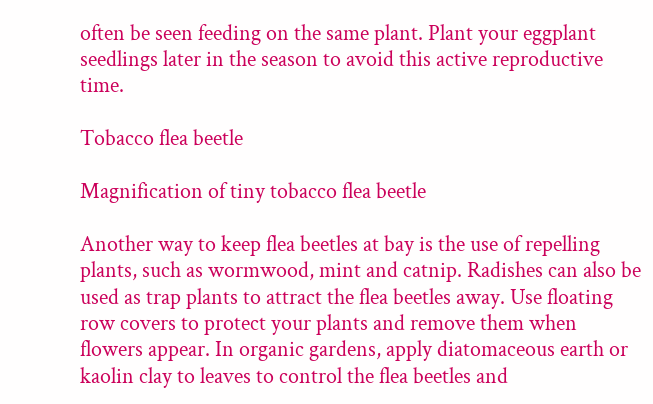often be seen feeding on the same plant. Plant your eggplant seedlings later in the season to avoid this active reproductive time.

Tobacco flea beetle

Magnification of tiny tobacco flea beetle

Another way to keep flea beetles at bay is the use of repelling plants, such as wormwood, mint and catnip. Radishes can also be used as trap plants to attract the flea beetles away. Use floating row covers to protect your plants and remove them when flowers appear. In organic gardens, apply diatomaceous earth or kaolin clay to leaves to control the flea beetles and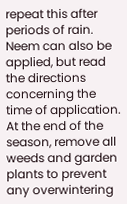repeat this after periods of rain. Neem can also be applied, but read the directions concerning the time of application. At the end of the season, remove all weeds and garden plants to prevent any overwintering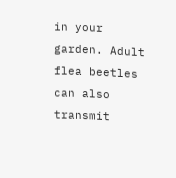in your garden. Adult flea beetles can also transmit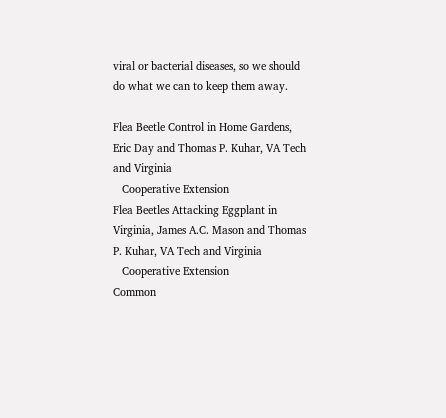viral or bacterial diseases, so we should do what we can to keep them away.

Flea Beetle Control in Home Gardens, Eric Day and Thomas P. Kuhar, VA Tech and Virginia
   Cooperative Extension
Flea Beetles Attacking Eggplant in Virginia, James A.C. Mason and Thomas P. Kuhar, VA Tech and Virginia
   Cooperative Extension
Common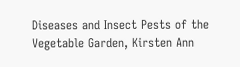Diseases and Insect Pests of the Vegetable Garden, Kirsten Ann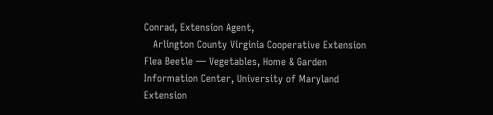Conrad, Extension Agent,
   Arlington County Virginia Cooperative Extension
Flea Beetle — Vegetables, Home & Garden Information Center, University of Maryland Extension